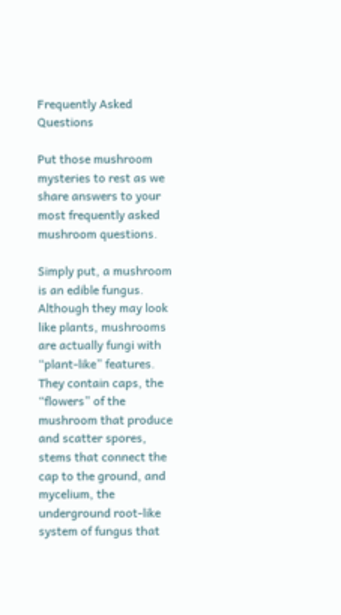Frequently Asked Questions

Put those mushroom mysteries to rest as we share answers to your most frequently asked mushroom questions.

Simply put, a mushroom is an edible fungus. Although they may look like plants, mushrooms are actually fungi with “plant-like” features. They contain caps, the “flowers” of the mushroom that produce and scatter spores, stems that connect the cap to the ground, and mycelium, the underground root-like system of fungus that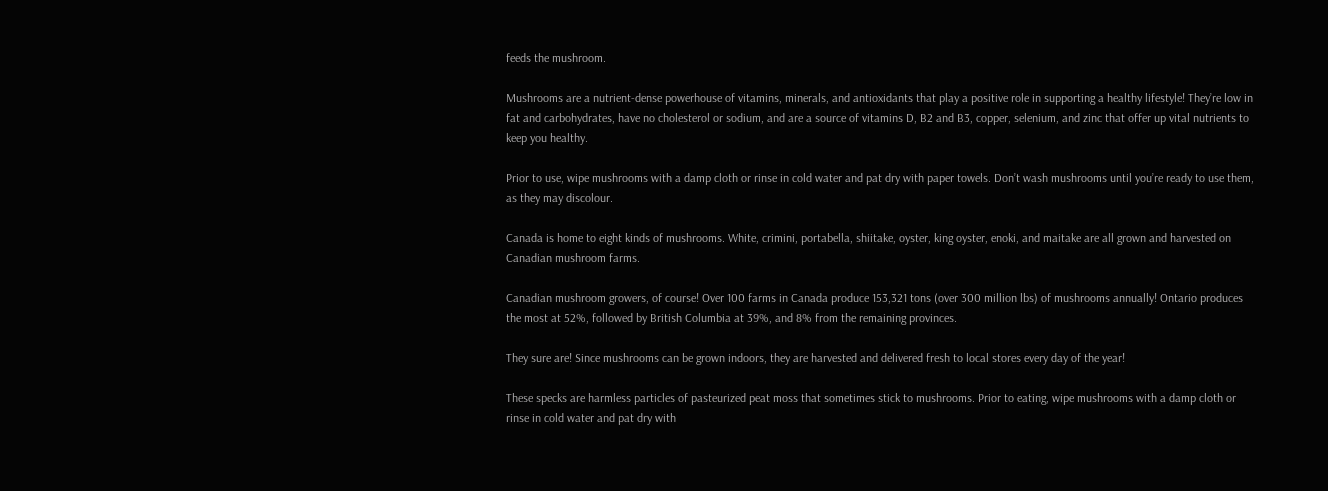feeds the mushroom.

Mushrooms are a nutrient-dense powerhouse of vitamins, minerals, and antioxidants that play a positive role in supporting a healthy lifestyle! They’re low in fat and carbohydrates, have no cholesterol or sodium, and are a source of vitamins D, B2 and B3, copper, selenium, and zinc that offer up vital nutrients to keep you healthy.

Prior to use, wipe mushrooms with a damp cloth or rinse in cold water and pat dry with paper towels. Don’t wash mushrooms until you’re ready to use them, as they may discolour.

Canada is home to eight kinds of mushrooms. White, crimini, portabella, shiitake, oyster, king oyster, enoki, and maitake are all grown and harvested on Canadian mushroom farms.

Canadian mushroom growers, of course! Over 100 farms in Canada produce 153,321 tons (over 300 million lbs) of mushrooms annually! Ontario produces the most at 52%, followed by British Columbia at 39%, and 8% from the remaining provinces.

They sure are! Since mushrooms can be grown indoors, they are harvested and delivered fresh to local stores every day of the year!

These specks are harmless particles of pasteurized peat moss that sometimes stick to mushrooms. Prior to eating, wipe mushrooms with a damp cloth or rinse in cold water and pat dry with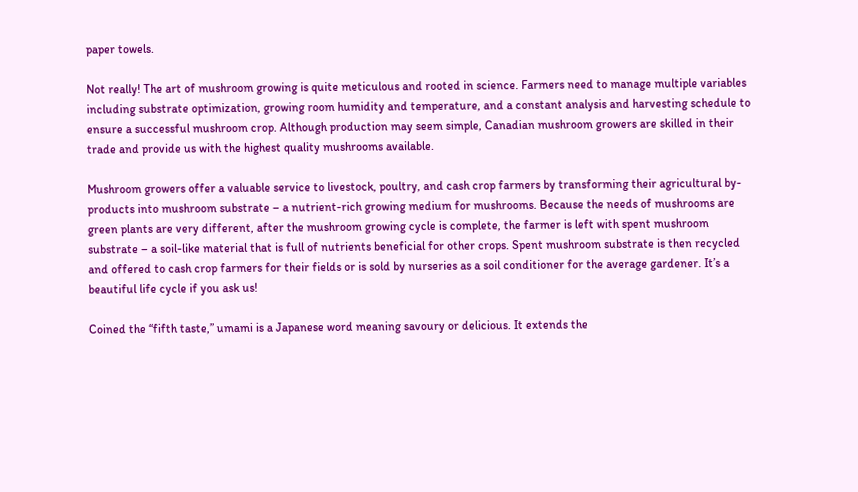paper towels.

Not really! The art of mushroom growing is quite meticulous and rooted in science. Farmers need to manage multiple variables including substrate optimization, growing room humidity and temperature, and a constant analysis and harvesting schedule to ensure a successful mushroom crop. Although production may seem simple, Canadian mushroom growers are skilled in their trade and provide us with the highest quality mushrooms available.

Mushroom growers offer a valuable service to livestock, poultry, and cash crop farmers by transforming their agricultural by-products into mushroom substrate – a nutrient-rich growing medium for mushrooms. Because the needs of mushrooms are green plants are very different, after the mushroom growing cycle is complete, the farmer is left with spent mushroom substrate – a soil-like material that is full of nutrients beneficial for other crops. Spent mushroom substrate is then recycled and offered to cash crop farmers for their fields or is sold by nurseries as a soil conditioner for the average gardener. It’s a beautiful life cycle if you ask us!

Coined the “fifth taste,” umami is a Japanese word meaning savoury or delicious. It extends the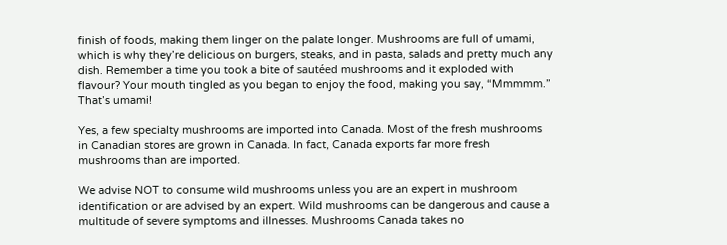finish of foods, making them linger on the palate longer. Mushrooms are full of umami, which is why they’re delicious on burgers, steaks, and in pasta, salads and pretty much any dish. Remember a time you took a bite of sautéed mushrooms and it exploded with flavour? Your mouth tingled as you began to enjoy the food, making you say, “Mmmmm.” That’s umami!

Yes, a few specialty mushrooms are imported into Canada. Most of the fresh mushrooms in Canadian stores are grown in Canada. In fact, Canada exports far more fresh mushrooms than are imported.

We advise NOT to consume wild mushrooms unless you are an expert in mushroom identification or are advised by an expert. Wild mushrooms can be dangerous and cause a multitude of severe symptoms and illnesses. Mushrooms Canada takes no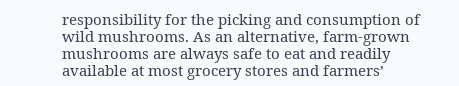responsibility for the picking and consumption of wild mushrooms. As an alternative, farm-grown mushrooms are always safe to eat and readily available at most grocery stores and farmers’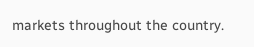markets throughout the country.